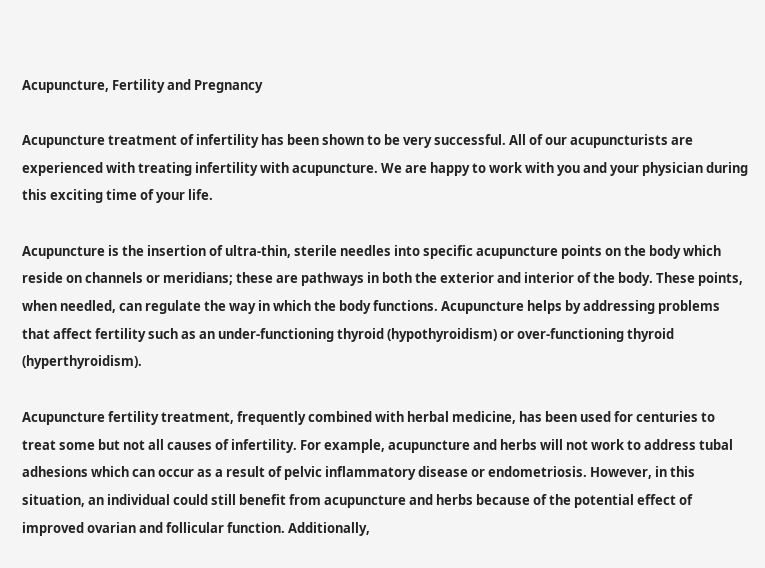Acupuncture, Fertility and Pregnancy

Acupuncture treatment of infertility has been shown to be very successful. All of our acupuncturists are experienced with treating infertility with acupuncture. We are happy to work with you and your physician during this exciting time of your life.

Acupuncture is the insertion of ultra-thin, sterile needles into specific acupuncture points on the body which reside on channels or meridians; these are pathways in both the exterior and interior of the body. These points, when needled, can regulate the way in which the body functions. Acupuncture helps by addressing problems that affect fertility such as an under-functioning thyroid (hypothyroidism) or over-functioning thyroid (hyperthyroidism).

Acupuncture fertility treatment, frequently combined with herbal medicine, has been used for centuries to treat some but not all causes of infertility. For example, acupuncture and herbs will not work to address tubal adhesions which can occur as a result of pelvic inflammatory disease or endometriosis. However, in this situation, an individual could still benefit from acupuncture and herbs because of the potential effect of improved ovarian and follicular function. Additionally,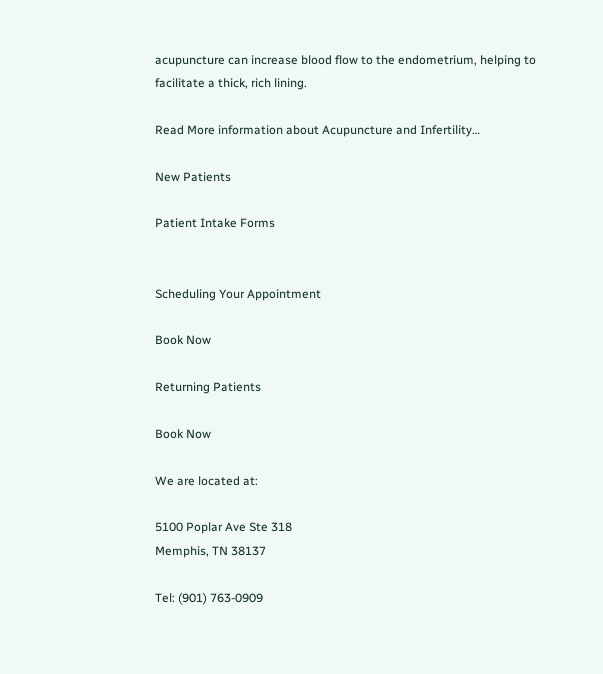acupuncture can increase blood flow to the endometrium, helping to facilitate a thick, rich lining.

Read More information about Acupuncture and Infertility…

New Patients

Patient Intake Forms


Scheduling Your Appointment

Book Now

Returning Patients

Book Now

We are located at:

5100 Poplar Ave Ste 318
Memphis, TN 38137

Tel: (901) 763-0909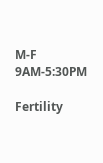M-F 9AM-5:30PM

Fertility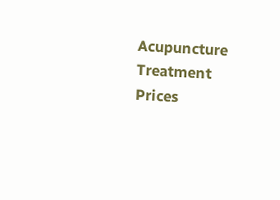Acupuncture Treatment Prices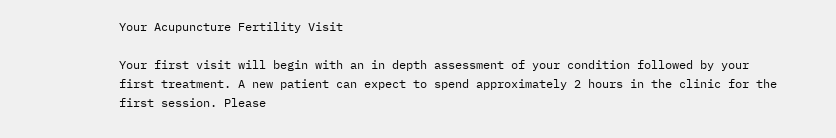Your Acupuncture Fertility Visit

Your first visit will begin with an in depth assessment of your condition followed by your first treatment. A new patient can expect to spend approximately 2 hours in the clinic for the first session. Please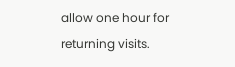allow one hour for returning visits.